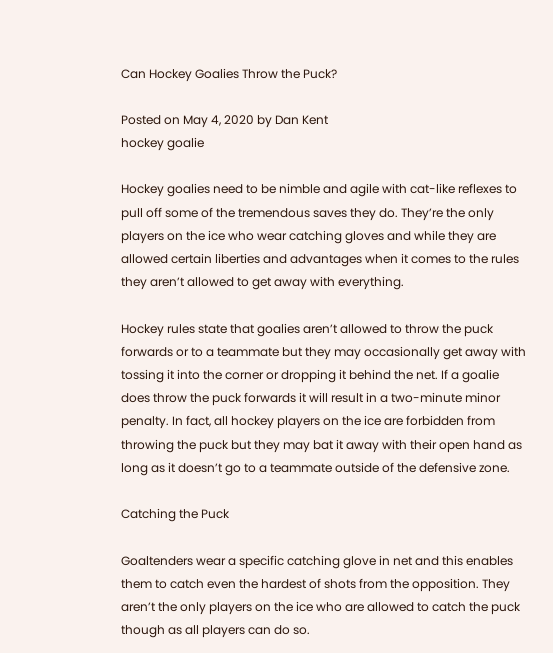Can Hockey Goalies Throw the Puck?

Posted on May 4, 2020 by Dan Kent
hockey goalie

Hockey goalies need to be nimble and agile with cat-like reflexes to pull off some of the tremendous saves they do. They’re the only players on the ice who wear catching gloves and while they are allowed certain liberties and advantages when it comes to the rules they aren’t allowed to get away with everything.

Hockey rules state that goalies aren’t allowed to throw the puck forwards or to a teammate but they may occasionally get away with tossing it into the corner or dropping it behind the net. If a goalie does throw the puck forwards it will result in a two-minute minor penalty. In fact, all hockey players on the ice are forbidden from throwing the puck but they may bat it away with their open hand as long as it doesn’t go to a teammate outside of the defensive zone.

Catching the Puck

Goaltenders wear a specific catching glove in net and this enables them to catch even the hardest of shots from the opposition. They aren’t the only players on the ice who are allowed to catch the puck though as all players can do so.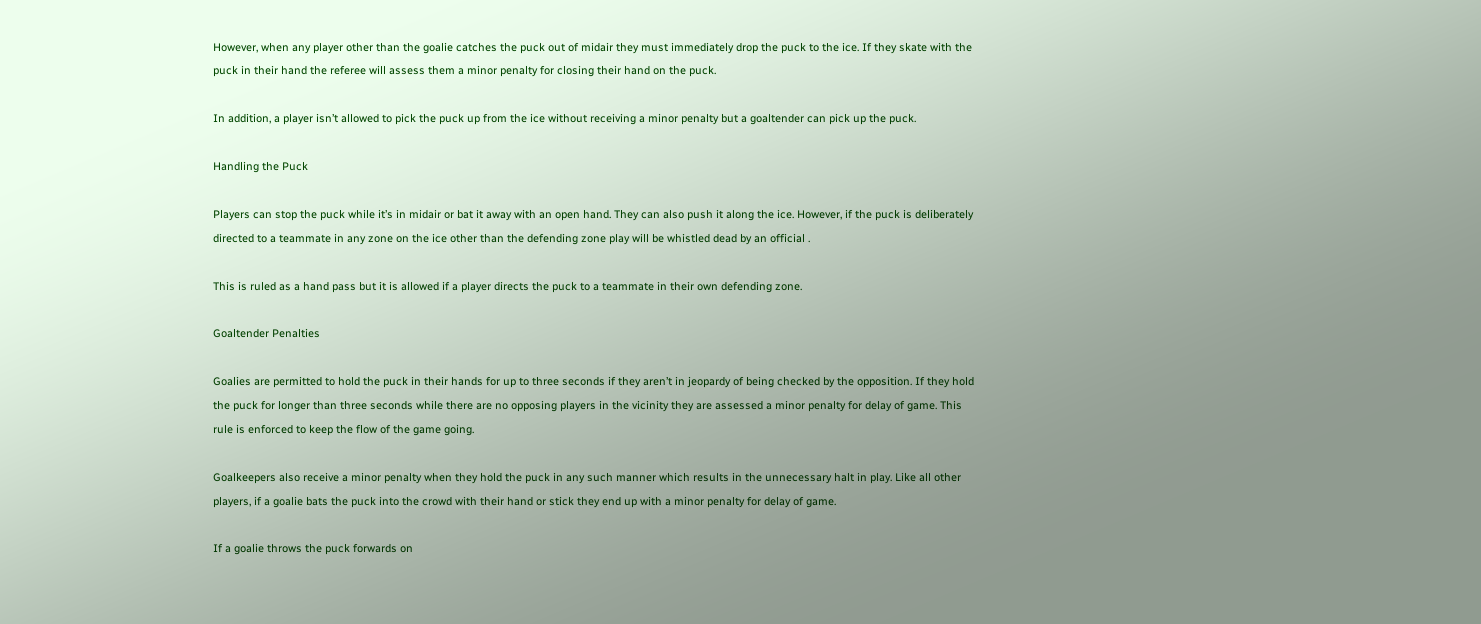However, when any player other than the goalie catches the puck out of midair they must immediately drop the puck to the ice. If they skate with the puck in their hand the referee will assess them a minor penalty for closing their hand on the puck.

In addition, a player isn’t allowed to pick the puck up from the ice without receiving a minor penalty but a goaltender can pick up the puck.

Handling the Puck

Players can stop the puck while it’s in midair or bat it away with an open hand. They can also push it along the ice. However, if the puck is deliberately directed to a teammate in any zone on the ice other than the defending zone play will be whistled dead by an official .

This is ruled as a hand pass but it is allowed if a player directs the puck to a teammate in their own defending zone.

Goaltender Penalties

Goalies are permitted to hold the puck in their hands for up to three seconds if they aren’t in jeopardy of being checked by the opposition. If they hold the puck for longer than three seconds while there are no opposing players in the vicinity they are assessed a minor penalty for delay of game. This rule is enforced to keep the flow of the game going.

Goalkeepers also receive a minor penalty when they hold the puck in any such manner which results in the unnecessary halt in play. Like all other players, if a goalie bats the puck into the crowd with their hand or stick they end up with a minor penalty for delay of game.

If a goalie throws the puck forwards on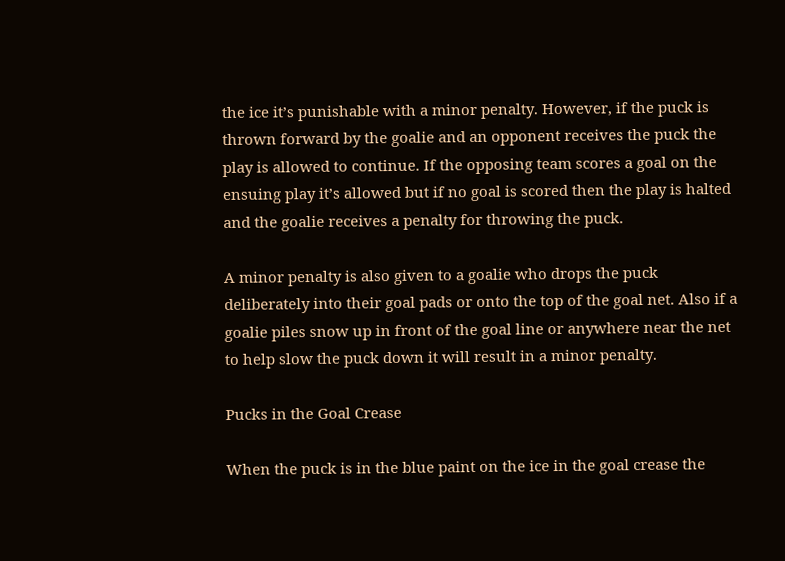the ice it’s punishable with a minor penalty. However, if the puck is thrown forward by the goalie and an opponent receives the puck the play is allowed to continue. If the opposing team scores a goal on the ensuing play it’s allowed but if no goal is scored then the play is halted and the goalie receives a penalty for throwing the puck.

A minor penalty is also given to a goalie who drops the puck deliberately into their goal pads or onto the top of the goal net. Also if a goalie piles snow up in front of the goal line or anywhere near the net to help slow the puck down it will result in a minor penalty.

Pucks in the Goal Crease

When the puck is in the blue paint on the ice in the goal crease the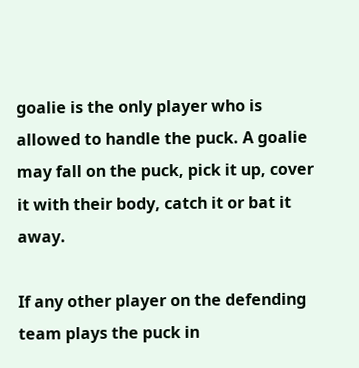goalie is the only player who is allowed to handle the puck. A goalie may fall on the puck, pick it up, cover it with their body, catch it or bat it away.

If any other player on the defending team plays the puck in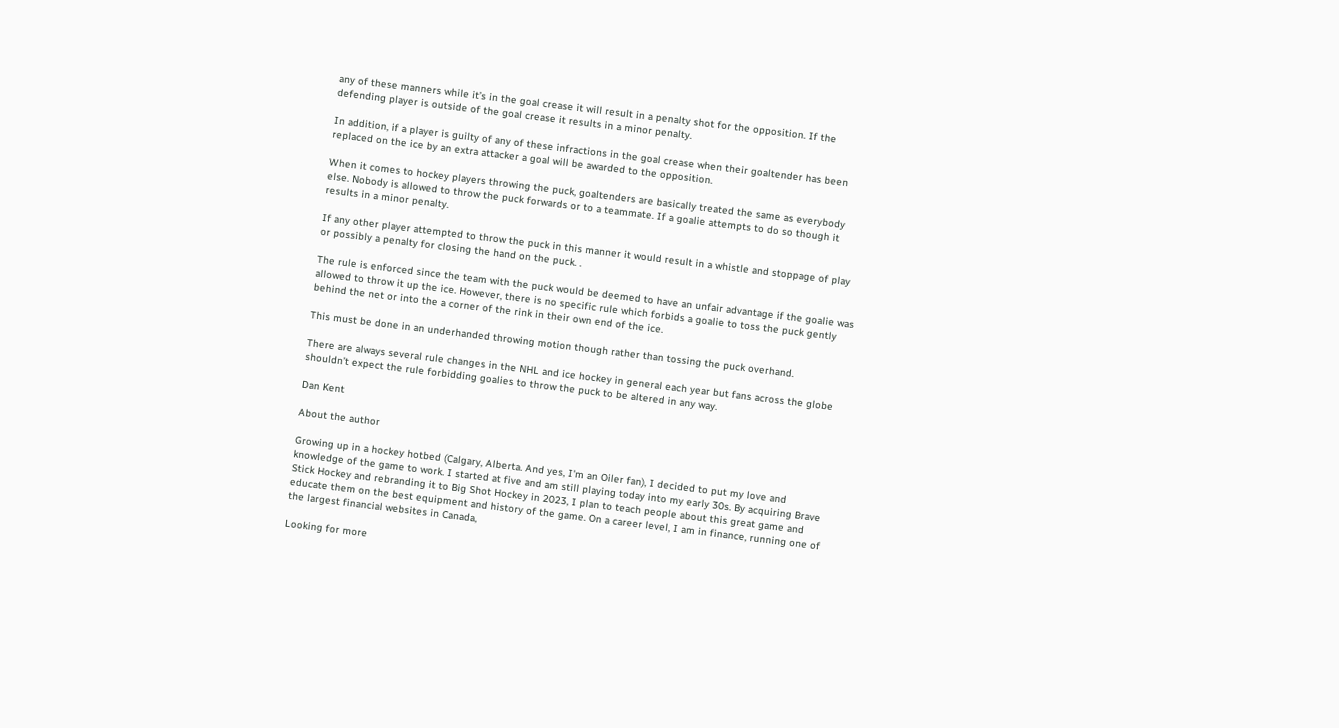any of these manners while it’s in the goal crease it will result in a penalty shot for the opposition. If the defending player is outside of the goal crease it results in a minor penalty.

In addition, if a player is guilty of any of these infractions in the goal crease when their goaltender has been replaced on the ice by an extra attacker a goal will be awarded to the opposition.

When it comes to hockey players throwing the puck, goaltenders are basically treated the same as everybody else. Nobody is allowed to throw the puck forwards or to a teammate. If a goalie attempts to do so though it results in a minor penalty.

If any other player attempted to throw the puck in this manner it would result in a whistle and stoppage of play or possibly a penalty for closing the hand on the puck. .

The rule is enforced since the team with the puck would be deemed to have an unfair advantage if the goalie was allowed to throw it up the ice. However, there is no specific rule which forbids a goalie to toss the puck gently behind the net or into the a corner of the rink in their own end of the ice.

This must be done in an underhanded throwing motion though rather than tossing the puck overhand.

There are always several rule changes in the NHL and ice hockey in general each year but fans across the globe shouldn’t expect the rule forbidding goalies to throw the puck to be altered in any way.

Dan Kent

About the author

Growing up in a hockey hotbed (Calgary, Alberta. And yes, I'm an Oiler fan), I decided to put my love and knowledge of the game to work. I started at five and am still playing today into my early 30s. By acquiring Brave Stick Hockey and rebranding it to Big Shot Hockey in 2023, I plan to teach people about this great game and educate them on the best equipment and history of the game. On a career level, I am in finance, running one of the largest financial websites in Canada,

Looking for more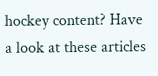hockey content? Have a look at these articles